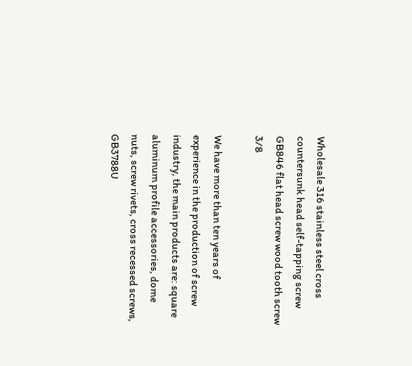Wholesale 316 stainless steel cross countersunk head self-tapping screw GB846 flat head screw wood tooth screw 3/8

We have more than ten years of experience in the production of screw industry, the main products are: square aluminum profile accessories, dome nuts, screw rivets, cross recessed screws, GB3788U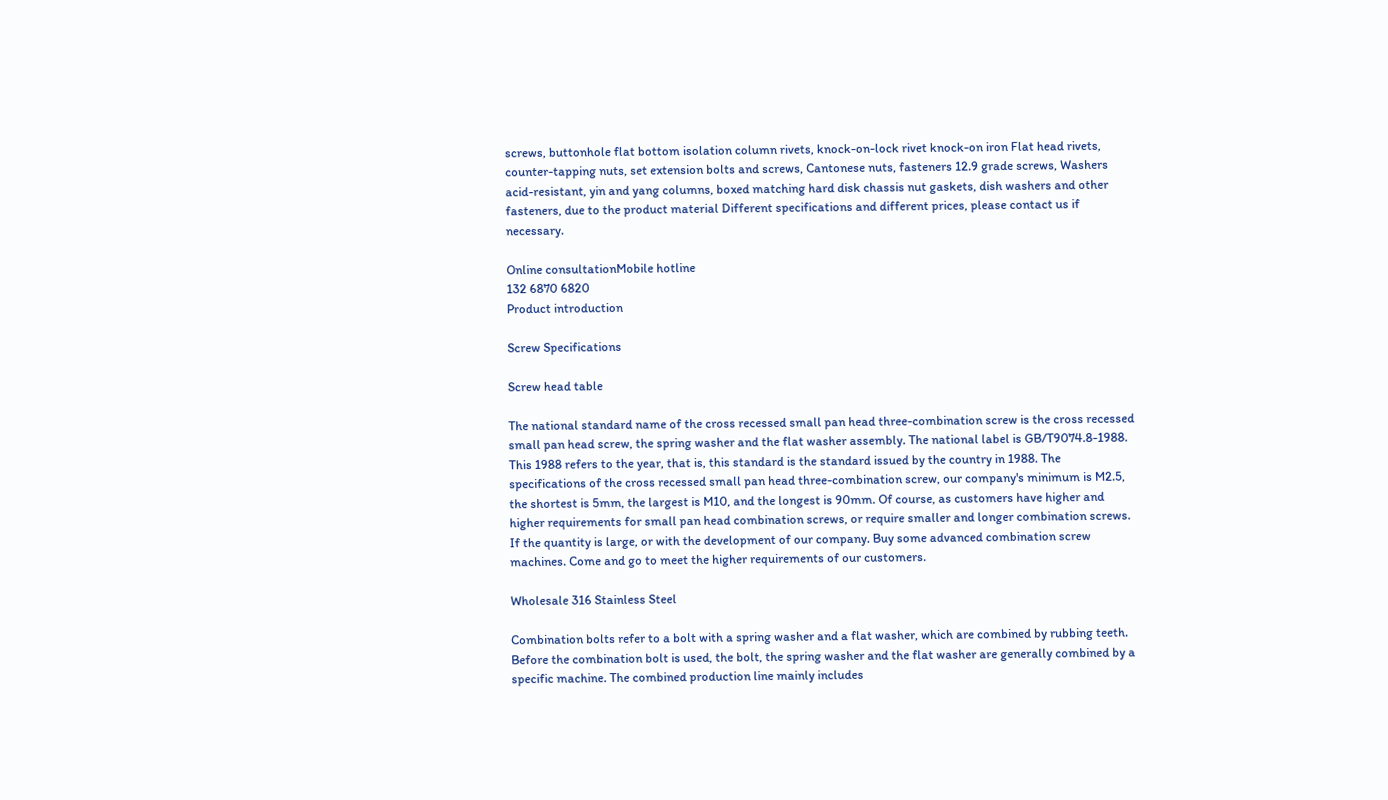screws, buttonhole flat bottom isolation column rivets, knock-on-lock rivet knock-on iron Flat head rivets, counter-tapping nuts, set extension bolts and screws, Cantonese nuts, fasteners 12.9 grade screws, Washers acid-resistant, yin and yang columns, boxed matching hard disk chassis nut gaskets, dish washers and other fasteners, due to the product material Different specifications and different prices, please contact us if necessary.

Online consultationMobile hotline
132 6870 6820
Product introduction

Screw Specifications

Screw head table

The national standard name of the cross recessed small pan head three-combination screw is the cross recessed small pan head screw, the spring washer and the flat washer assembly. The national label is GB/T9074.8-1988. This 1988 refers to the year, that is, this standard is the standard issued by the country in 1988. The specifications of the cross recessed small pan head three-combination screw, our company's minimum is M2.5, the shortest is 5mm, the largest is M10, and the longest is 90mm. Of course, as customers have higher and higher requirements for small pan head combination screws, or require smaller and longer combination screws. If the quantity is large, or with the development of our company. Buy some advanced combination screw machines. Come and go to meet the higher requirements of our customers.

Wholesale 316 Stainless Steel

Combination bolts refer to a bolt with a spring washer and a flat washer, which are combined by rubbing teeth. Before the combination bolt is used, the bolt, the spring washer and the flat washer are generally combined by a specific machine. The combined production line mainly includes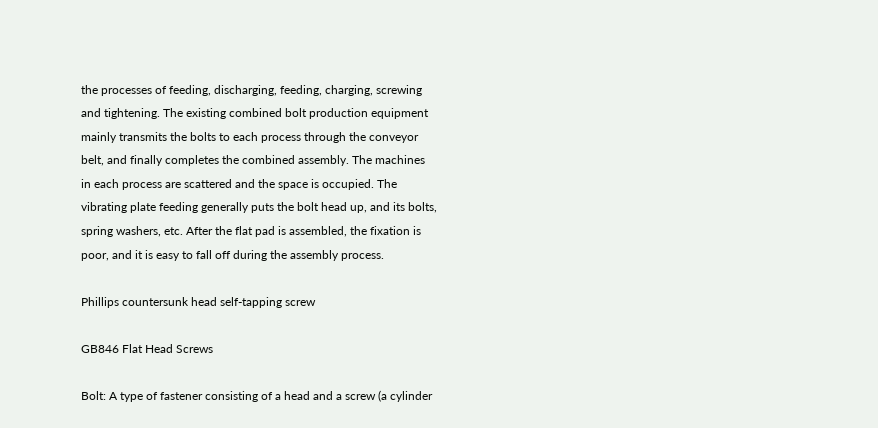the processes of feeding, discharging, feeding, charging, screwing and tightening. The existing combined bolt production equipment mainly transmits the bolts to each process through the conveyor belt, and finally completes the combined assembly. The machines in each process are scattered and the space is occupied. The vibrating plate feeding generally puts the bolt head up, and its bolts, spring washers, etc. After the flat pad is assembled, the fixation is poor, and it is easy to fall off during the assembly process.

Phillips countersunk head self-tapping screw

GB846 Flat Head Screws

Bolt: A type of fastener consisting of a head and a screw (a cylinder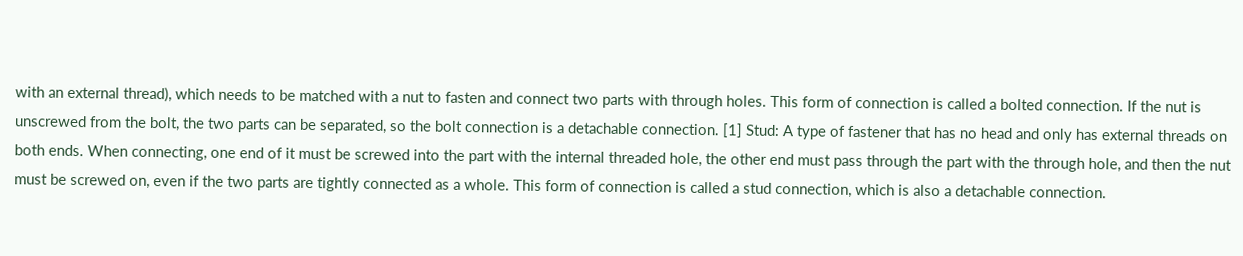with an external thread), which needs to be matched with a nut to fasten and connect two parts with through holes. This form of connection is called a bolted connection. If the nut is unscrewed from the bolt, the two parts can be separated, so the bolt connection is a detachable connection. [1] Stud: A type of fastener that has no head and only has external threads on both ends. When connecting, one end of it must be screwed into the part with the internal threaded hole, the other end must pass through the part with the through hole, and then the nut must be screwed on, even if the two parts are tightly connected as a whole. This form of connection is called a stud connection, which is also a detachable connection.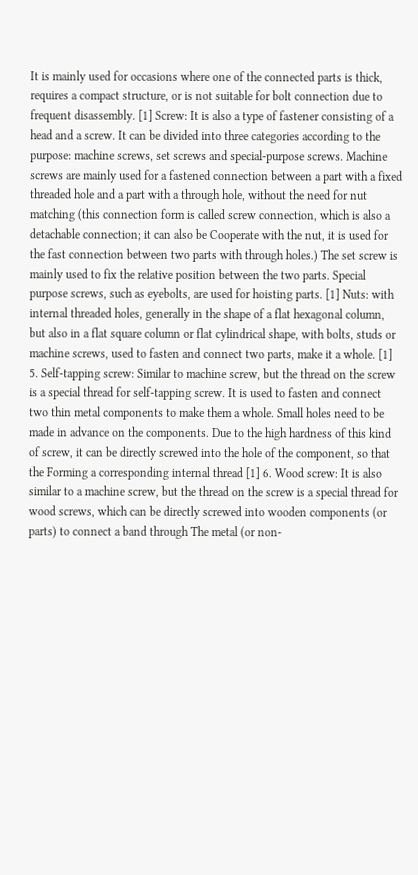It is mainly used for occasions where one of the connected parts is thick, requires a compact structure, or is not suitable for bolt connection due to frequent disassembly. [1] Screw: It is also a type of fastener consisting of a head and a screw. It can be divided into three categories according to the purpose: machine screws, set screws and special-purpose screws. Machine screws are mainly used for a fastened connection between a part with a fixed threaded hole and a part with a through hole, without the need for nut matching (this connection form is called screw connection, which is also a detachable connection; it can also be Cooperate with the nut, it is used for the fast connection between two parts with through holes.) The set screw is mainly used to fix the relative position between the two parts. Special purpose screws, such as eyebolts, are used for hoisting parts. [1] Nuts: with internal threaded holes, generally in the shape of a flat hexagonal column, but also in a flat square column or flat cylindrical shape, with bolts, studs or machine screws, used to fasten and connect two parts, make it a whole. [1] 5. Self-tapping screw: Similar to machine screw, but the thread on the screw is a special thread for self-tapping screw. It is used to fasten and connect two thin metal components to make them a whole. Small holes need to be made in advance on the components. Due to the high hardness of this kind of screw, it can be directly screwed into the hole of the component, so that the Forming a corresponding internal thread [1] 6. Wood screw: It is also similar to a machine screw, but the thread on the screw is a special thread for wood screws, which can be directly screwed into wooden components (or parts) to connect a band through The metal (or non-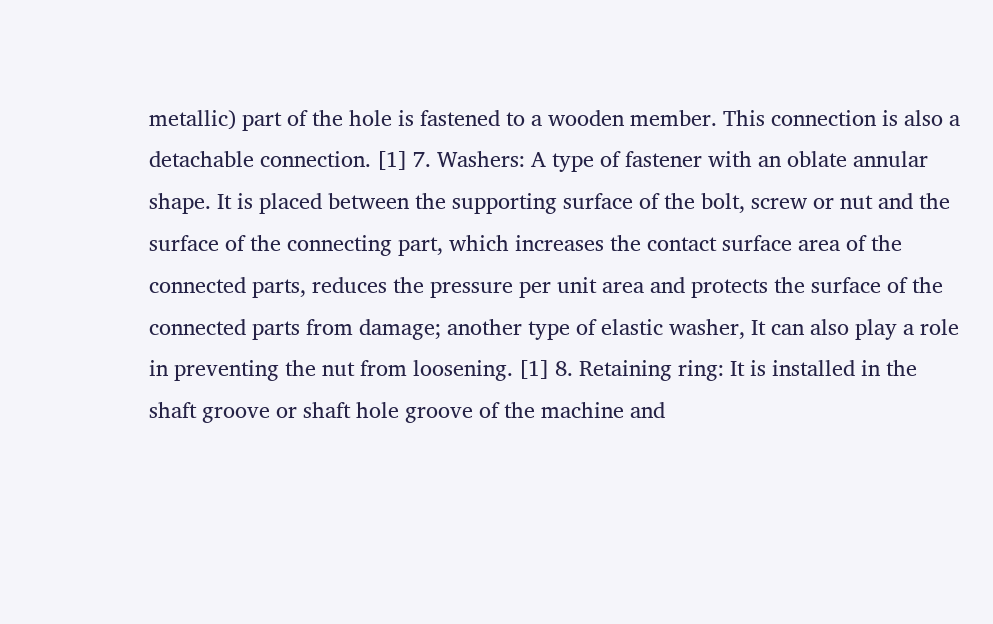metallic) part of the hole is fastened to a wooden member. This connection is also a detachable connection. [1] 7. Washers: A type of fastener with an oblate annular shape. It is placed between the supporting surface of the bolt, screw or nut and the surface of the connecting part, which increases the contact surface area of the connected parts, reduces the pressure per unit area and protects the surface of the connected parts from damage; another type of elastic washer, It can also play a role in preventing the nut from loosening. [1] 8. Retaining ring: It is installed in the shaft groove or shaft hole groove of the machine and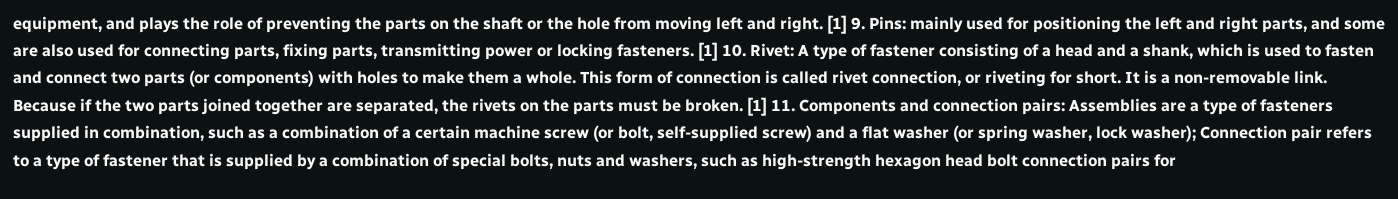equipment, and plays the role of preventing the parts on the shaft or the hole from moving left and right. [1] 9. Pins: mainly used for positioning the left and right parts, and some are also used for connecting parts, fixing parts, transmitting power or locking fasteners. [1] 10. Rivet: A type of fastener consisting of a head and a shank, which is used to fasten and connect two parts (or components) with holes to make them a whole. This form of connection is called rivet connection, or riveting for short. It is a non-removable link. Because if the two parts joined together are separated, the rivets on the parts must be broken. [1] 11. Components and connection pairs: Assemblies are a type of fasteners supplied in combination, such as a combination of a certain machine screw (or bolt, self-supplied screw) and a flat washer (or spring washer, lock washer); Connection pair refers to a type of fastener that is supplied by a combination of special bolts, nuts and washers, such as high-strength hexagon head bolt connection pairs for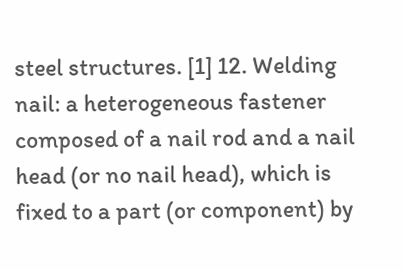steel structures. [1] 12. Welding nail: a heterogeneous fastener composed of a nail rod and a nail head (or no nail head), which is fixed to a part (or component) by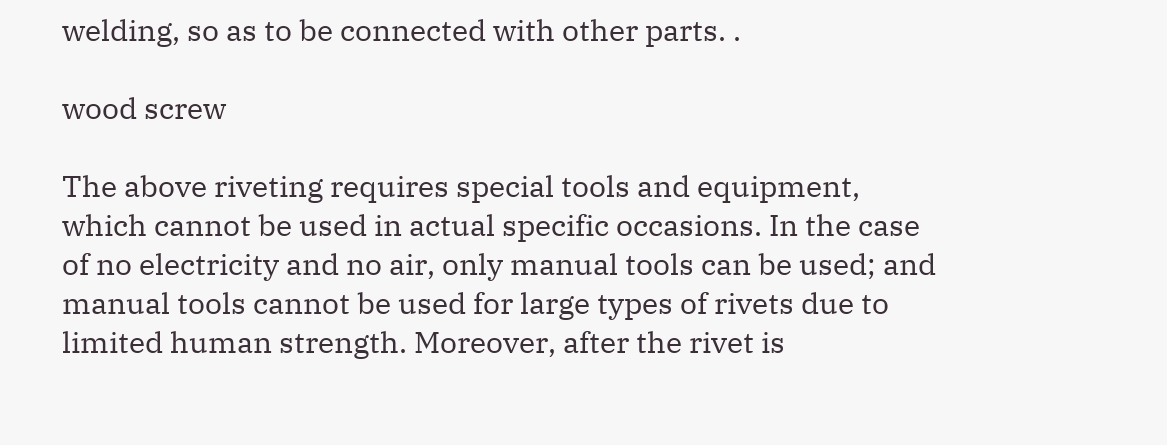welding, so as to be connected with other parts. .

wood screw

The above riveting requires special tools and equipment, which cannot be used in actual specific occasions. In the case of no electricity and no air, only manual tools can be used; and manual tools cannot be used for large types of rivets due to limited human strength. Moreover, after the rivet is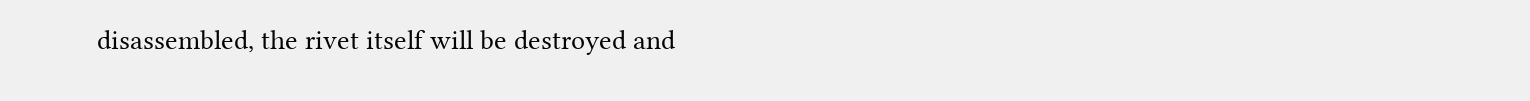disassembled, the rivet itself will be destroyed and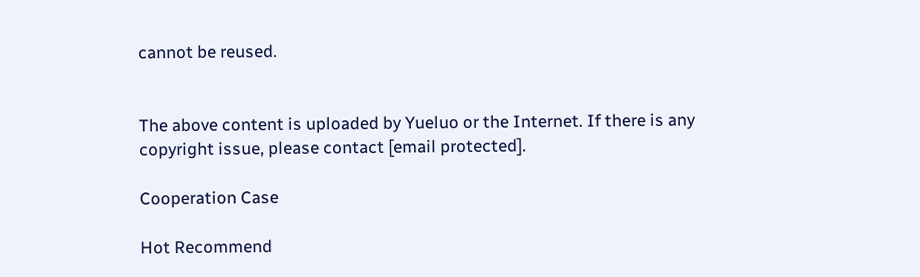cannot be reused.


The above content is uploaded by Yueluo or the Internet. If there is any copyright issue, please contact [email protected].

Cooperation Case

Hot Recommend